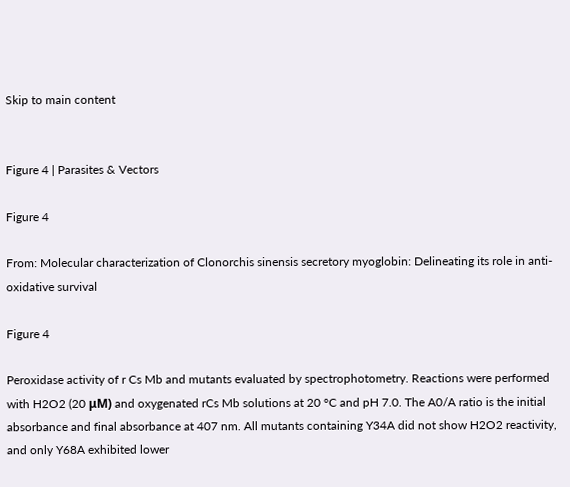Skip to main content


Figure 4 | Parasites & Vectors

Figure 4

From: Molecular characterization of Clonorchis sinensis secretory myoglobin: Delineating its role in anti-oxidative survival

Figure 4

Peroxidase activity of r Cs Mb and mutants evaluated by spectrophotometry. Reactions were performed with H2O2 (20 μM) and oxygenated rCs Mb solutions at 20 °C and pH 7.0. The A0/A ratio is the initial absorbance and final absorbance at 407 nm. All mutants containing Y34A did not show H2O2 reactivity, and only Y68A exhibited lower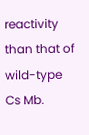reactivity than that of wild-type Cs Mb.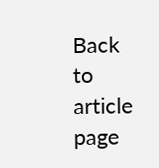Back to article page